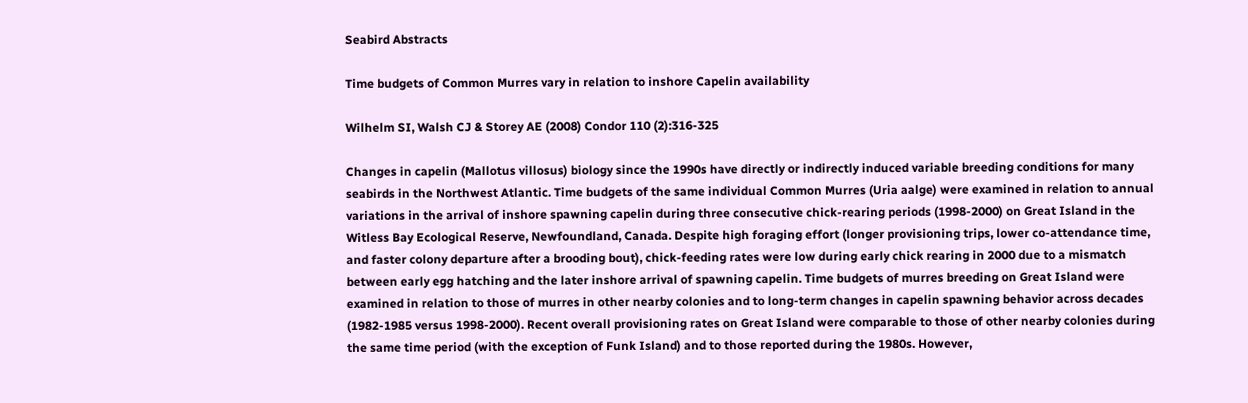Seabird Abstracts

Time budgets of Common Murres vary in relation to inshore Capelin availability

Wilhelm SI, Walsh CJ & Storey AE (2008) Condor 110 (2):316-325

Changes in capelin (Mallotus villosus) biology since the 1990s have directly or indirectly induced variable breeding conditions for many seabirds in the Northwest Atlantic. Time budgets of the same individual Common Murres (Uria aalge) were examined in relation to annual variations in the arrival of inshore spawning capelin during three consecutive chick-rearing periods (1998-2000) on Great Island in the Witless Bay Ecological Reserve, Newfoundland, Canada. Despite high foraging effort (longer provisioning trips, lower co-attendance time, and faster colony departure after a brooding bout), chick-feeding rates were low during early chick rearing in 2000 due to a mismatch between early egg hatching and the later inshore arrival of spawning capelin. Time budgets of murres breeding on Great Island were examined in relation to those of murres in other nearby colonies and to long-term changes in capelin spawning behavior across decades (1982-1985 versus 1998-2000). Recent overall provisioning rates on Great Island were comparable to those of other nearby colonies during the same time period (with the exception of Funk Island) and to those reported during the 1980s. However,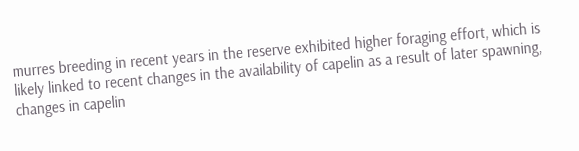murres breeding in recent years in the reserve exhibited higher foraging effort, which is likely linked to recent changes in the availability of capelin as a result of later spawning, changes in capelin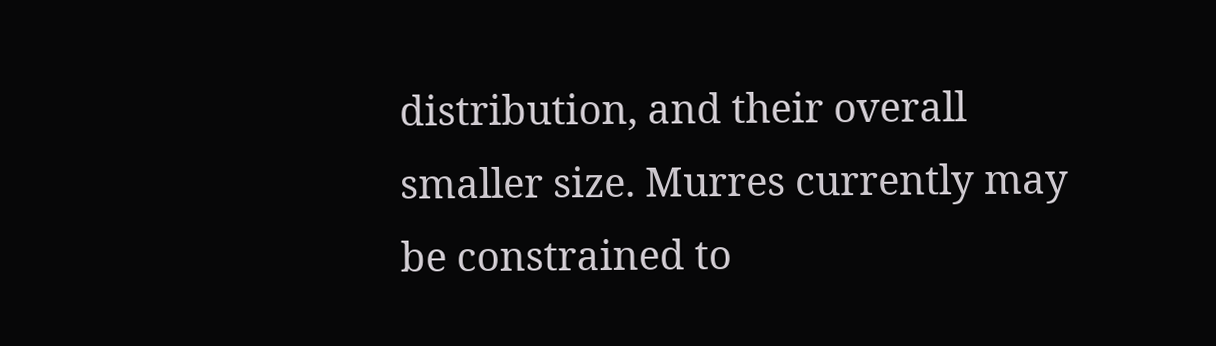distribution, and their overall smaller size. Murres currently may be constrained to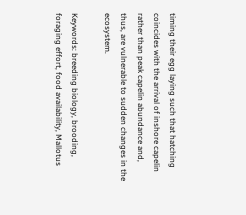timing their egg laying such that hatching coincides with the arrival of inshore capelin rather than peak capelin abundance and, thus, are vulnerable to sudden changes in the ecosystem.

Keywords: breeding biology, brooding, foraging effort, food availability, Mallotus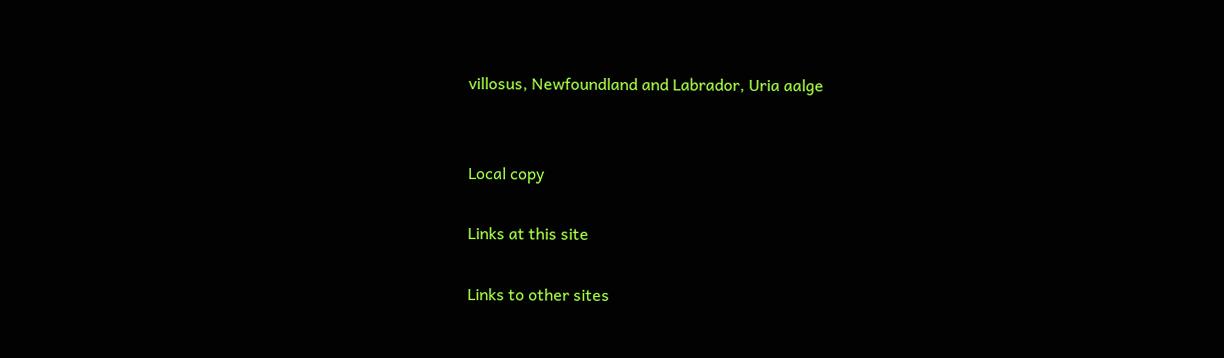villosus, Newfoundland and Labrador, Uria aalge


Local copy

Links at this site

Links to other sites